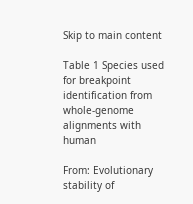Skip to main content

Table 1 Species used for breakpoint identification from whole-genome alignments with human

From: Evolutionary stability of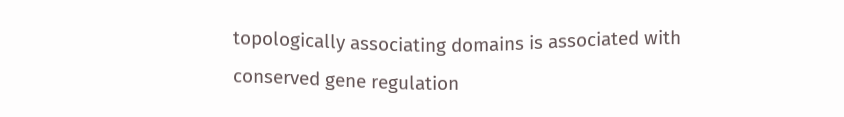topologically associating domains is associated with conserved gene regulation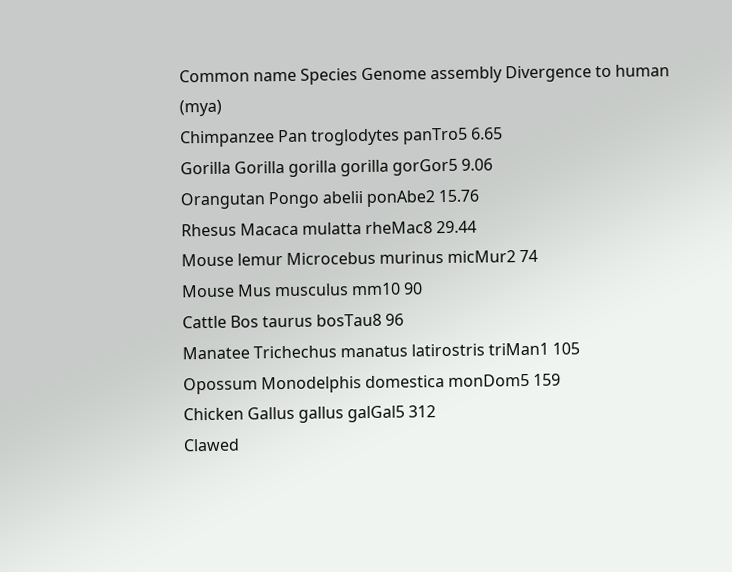Common name Species Genome assembly Divergence to human (mya)
Chimpanzee Pan troglodytes panTro5 6.65
Gorilla Gorilla gorilla gorilla gorGor5 9.06
Orangutan Pongo abelii ponAbe2 15.76
Rhesus Macaca mulatta rheMac8 29.44
Mouse lemur Microcebus murinus micMur2 74
Mouse Mus musculus mm10 90
Cattle Bos taurus bosTau8 96
Manatee Trichechus manatus latirostris triMan1 105
Opossum Monodelphis domestica monDom5 159
Chicken Gallus gallus galGal5 312
Clawed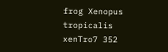frog Xenopus tropicalis xenTro7 352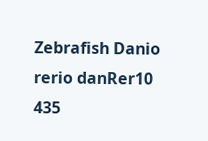Zebrafish Danio rerio danRer10 435